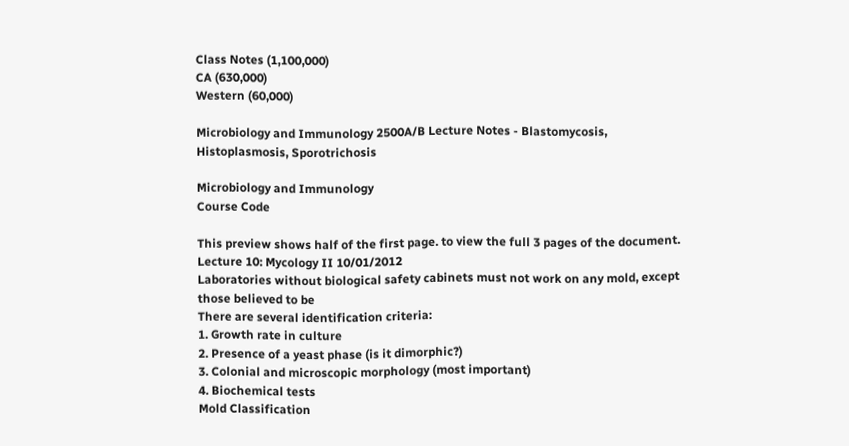Class Notes (1,100,000)
CA (630,000)
Western (60,000)

Microbiology and Immunology 2500A/B Lecture Notes - Blastomycosis, Histoplasmosis, Sporotrichosis

Microbiology and Immunology
Course Code

This preview shows half of the first page. to view the full 3 pages of the document.
Lecture 10: Mycology II 10/01/2012
Laboratories without biological safety cabinets must not work on any mold, except those believed to be
There are several identification criteria:
1. Growth rate in culture
2. Presence of a yeast phase (is it dimorphic?)
3. Colonial and microscopic morphology (most important)
4. Biochemical tests
Mold Classification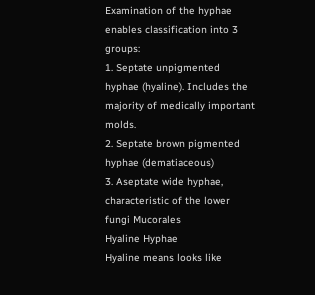Examination of the hyphae enables classification into 3 groups:
1. Septate unpigmented hyphae (hyaline). Includes the majority of medically important molds.
2. Septate brown pigmented hyphae (dematiaceous)
3. Aseptate wide hyphae, characteristic of the lower fungi Mucorales
Hyaline Hyphae
Hyaline means looks like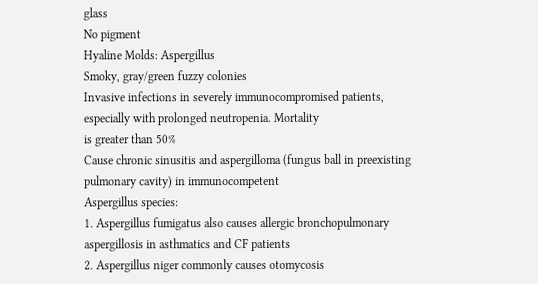glass
No pigment
Hyaline Molds: Aspergillus
Smoky, gray/green fuzzy colonies
Invasive infections in severely immunocompromised patients, especially with prolonged neutropenia. Mortality
is greater than 50%
Cause chronic sinusitis and aspergilloma (fungus ball in preexisting pulmonary cavity) in immunocompetent
Aspergillus species:
1. Aspergillus fumigatus also causes allergic bronchopulmonary aspergillosis in asthmatics and CF patients
2. Aspergillus niger commonly causes otomycosis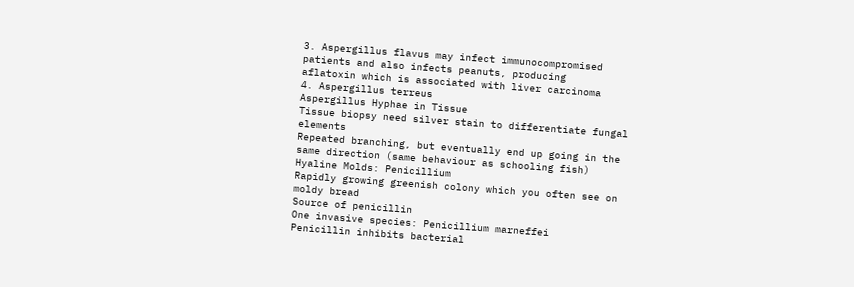3. Aspergillus flavus may infect immunocompromised patients and also infects peanuts, producing
aflatoxin which is associated with liver carcinoma
4. Aspergillus terreus
Aspergillus Hyphae in Tissue
Tissue biopsy need silver stain to differentiate fungal elements
Repeated branching, but eventually end up going in the same direction (same behaviour as schooling fish)
Hyaline Molds: Penicillium
Rapidly growing greenish colony which you often see on moldy bread
Source of penicillin
One invasive species: Penicillium marneffei
Penicillin inhibits bacterial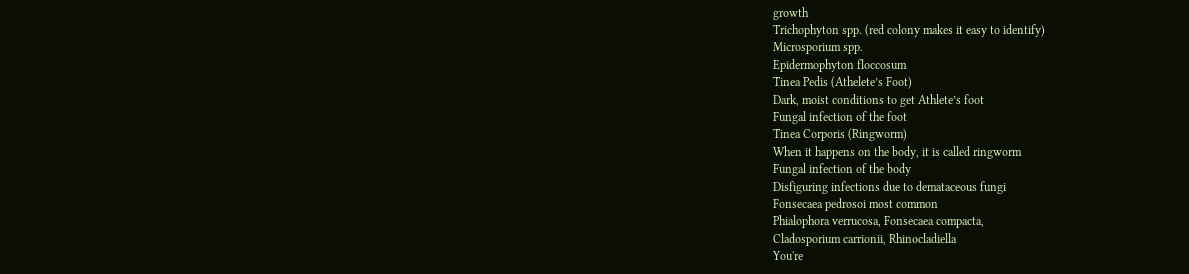growth
Trichophyton spp. (red colony makes it easy to identify)
Microsporium spp.
Epidermophyton floccosum
Tinea Pedis (Athelete’s Foot)
Dark, moist conditions to get Athlete’s foot
Fungal infection of the foot
Tinea Corporis (Ringworm)
When it happens on the body, it is called ringworm
Fungal infection of the body
Disfiguring infections due to demataceous fungi
Fonsecaea pedrosoi most common
Phialophora verrucosa, Fonsecaea compacta,
Cladosporium carrionii, Rhinocladiella
You're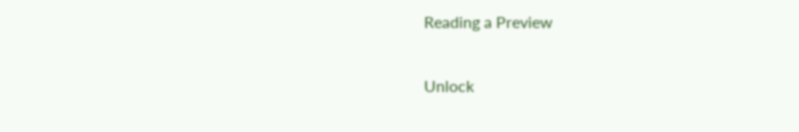Reading a Preview

Unlock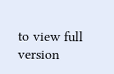to view full version